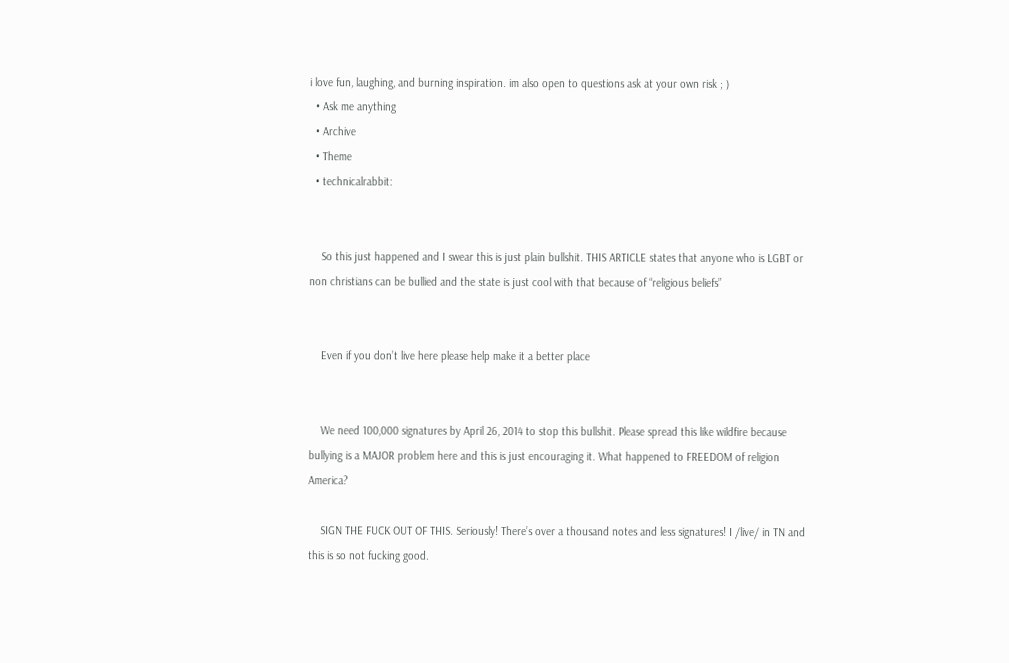i love fun, laughing, and burning inspiration. im also open to questions ask at your own risk ; )
  • Ask me anything
  • Archive
  • Theme
  • technicalrabbit:


    So this just happened and I swear this is just plain bullshit. THIS ARTICLE states that anyone who is LGBT or non christians can be bullied and the state is just cool with that because of “religious beliefs”


    Even if you don’t live here please help make it a better place


    We need 100,000 signatures by April 26, 2014 to stop this bullshit. Please spread this like wildfire because bullying is a MAJOR problem here and this is just encouraging it. What happened to FREEDOM of religion America?

    SIGN THE FUCK OUT OF THIS. Seriously! There’s over a thousand notes and less signatures! I /live/ in TN and this is so not fucking good.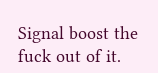Signal boost the fuck out of it.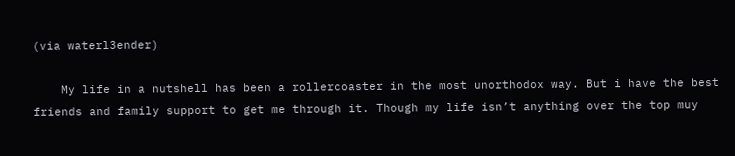(via waterl3ender)

    My life in a nutshell has been a rollercoaster in the most unorthodox way. But i have the best friends and family support to get me through it. Though my life isn’t anything over the top muy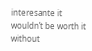interesante it wouldn’t be worth it without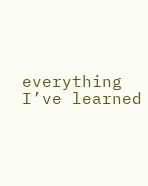everything I’ve learned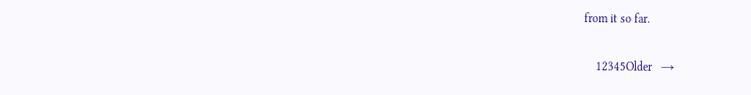from it so far.

    12345Older   →